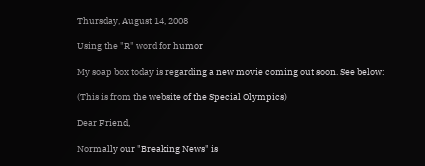Thursday, August 14, 2008

Using the "R" word for humor

My soap box today is regarding a new movie coming out soon. See below:

(This is from the website of the Special Olympics)

Dear Friend,

Normally our "Breaking News" is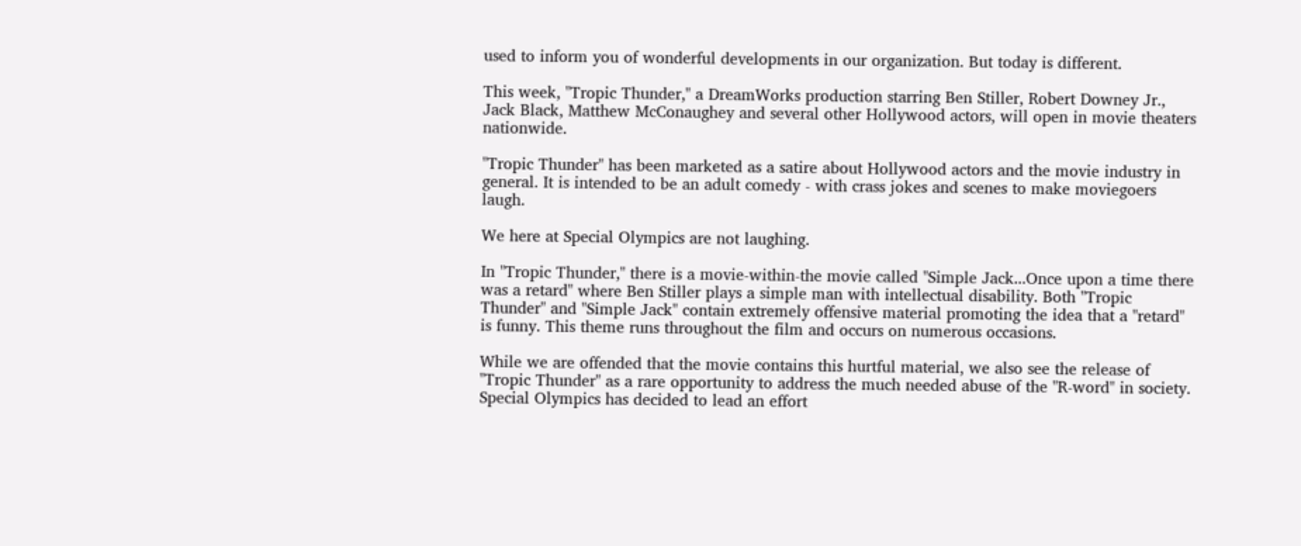used to inform you of wonderful developments in our organization. But today is different.

This week, "Tropic Thunder," a DreamWorks production starring Ben Stiller, Robert Downey Jr., Jack Black, Matthew McConaughey and several other Hollywood actors, will open in movie theaters nationwide.

"Tropic Thunder" has been marketed as a satire about Hollywood actors and the movie industry in general. It is intended to be an adult comedy - with crass jokes and scenes to make moviegoers laugh.

We here at Special Olympics are not laughing.

In "Tropic Thunder," there is a movie-within-the movie called "Simple Jack...Once upon a time there was a retard" where Ben Stiller plays a simple man with intellectual disability. Both "Tropic Thunder" and "Simple Jack" contain extremely offensive material promoting the idea that a "retard" is funny. This theme runs throughout the film and occurs on numerous occasions.

While we are offended that the movie contains this hurtful material, we also see the release of "Tropic Thunder" as a rare opportunity to address the much needed abuse of the "R-word" in society. Special Olympics has decided to lead an effort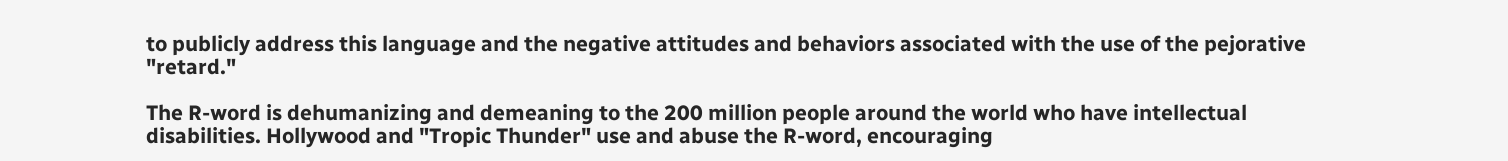to publicly address this language and the negative attitudes and behaviors associated with the use of the pejorative "retard."

The R-word is dehumanizing and demeaning to the 200 million people around the world who have intellectual disabilities. Hollywood and "Tropic Thunder" use and abuse the R-word, encouraging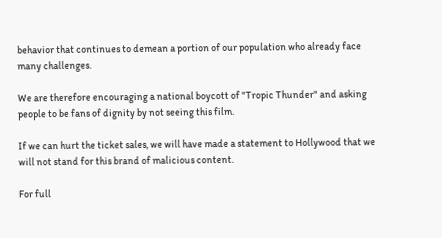behavior that continues to demean a portion of our population who already face many challenges.

We are therefore encouraging a national boycott of "Tropic Thunder" and asking people to be fans of dignity by not seeing this film.

If we can hurt the ticket sales, we will have made a statement to Hollywood that we will not stand for this brand of malicious content.

For full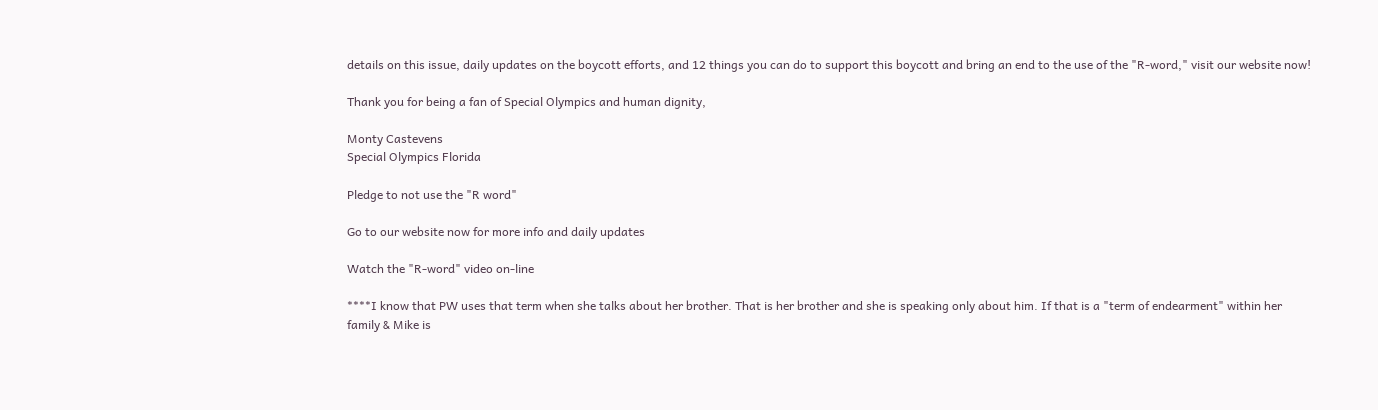details on this issue, daily updates on the boycott efforts, and 12 things you can do to support this boycott and bring an end to the use of the "R-word," visit our website now!

Thank you for being a fan of Special Olympics and human dignity,

Monty Castevens
Special Olympics Florida

Pledge to not use the "R word"

Go to our website now for more info and daily updates

Watch the "R-word" video on-line

****I know that PW uses that term when she talks about her brother. That is her brother and she is speaking only about him. If that is a "term of endearment" within her family & Mike is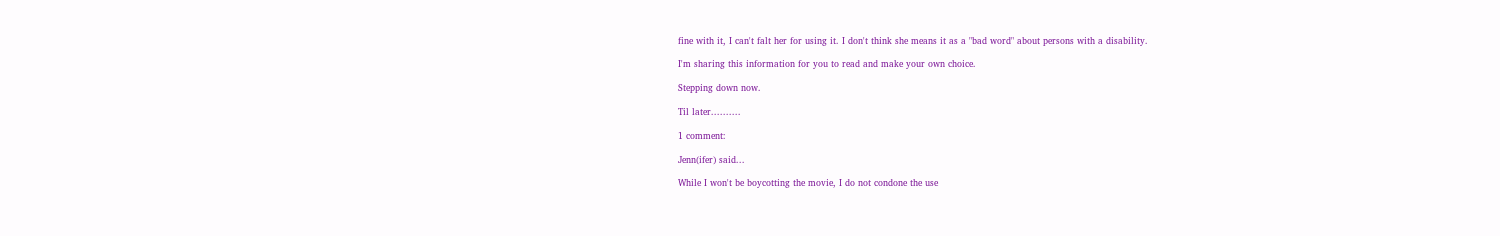fine with it, I can't falt her for using it. I don't think she means it as a "bad word" about persons with a disability.

I'm sharing this information for you to read and make your own choice.

Stepping down now.

Til later..........

1 comment:

Jenn(ifer) said...

While I won't be boycotting the movie, I do not condone the use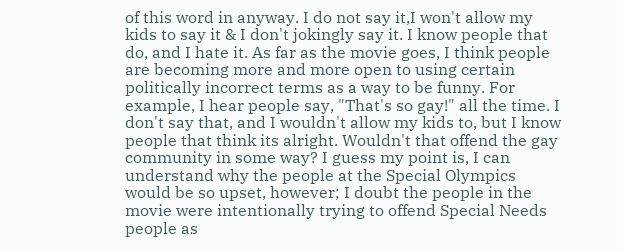of this word in anyway. I do not say it,I won't allow my kids to say it & I don't jokingly say it. I know people that do, and I hate it. As far as the movie goes, I think people are becoming more and more open to using certain politically incorrect terms as a way to be funny. For example, I hear people say, "That's so gay!" all the time. I don't say that, and I wouldn't allow my kids to, but I know people that think its alright. Wouldn't that offend the gay community in some way? I guess my point is, I can understand why the people at the Special Olympics would be so upset, however; I doubt the people in the movie were intentionally trying to offend Special Needs people as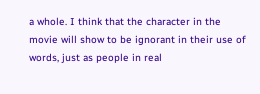a whole. I think that the character in the movie will show to be ignorant in their use of words, just as people in real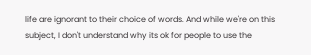life are ignorant to their choice of words. And while we're on this subject, I don't understand why its ok for people to use the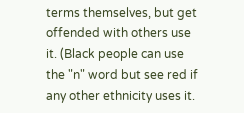terms themselves, but get offended with others use it. (Black people can use the "n" word but see red if any other ethnicity uses it.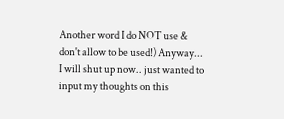Another word I do NOT use & don't allow to be used!) Anyway... I will shut up now.. just wanted to input my thoughts on this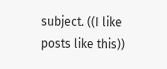subject. ((I like posts like this))